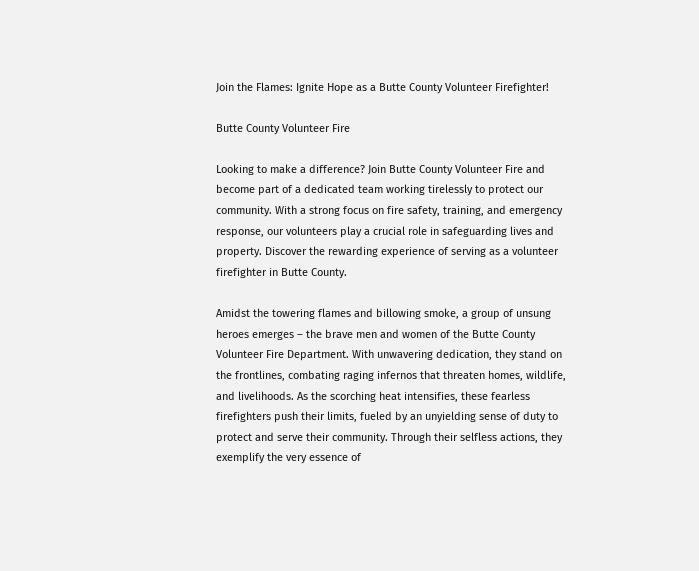Join the Flames: Ignite Hope as a Butte County Volunteer Firefighter!

Butte County Volunteer Fire

Looking to make a difference? Join Butte County Volunteer Fire and become part of a dedicated team working tirelessly to protect our community. With a strong focus on fire safety, training, and emergency response, our volunteers play a crucial role in safeguarding lives and property. Discover the rewarding experience of serving as a volunteer firefighter in Butte County.

Amidst the towering flames and billowing smoke, a group of unsung heroes emerges – the brave men and women of the Butte County Volunteer Fire Department. With unwavering dedication, they stand on the frontlines, combating raging infernos that threaten homes, wildlife, and livelihoods. As the scorching heat intensifies, these fearless firefighters push their limits, fueled by an unyielding sense of duty to protect and serve their community. Through their selfless actions, they exemplify the very essence of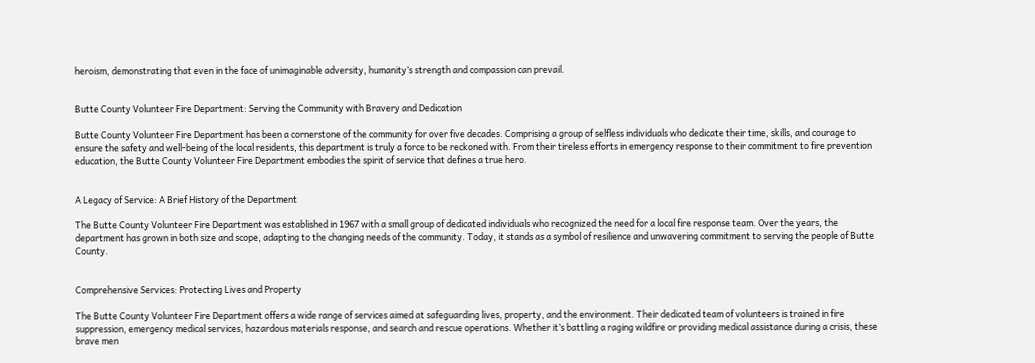heroism, demonstrating that even in the face of unimaginable adversity, humanity’s strength and compassion can prevail.


Butte County Volunteer Fire Department: Serving the Community with Bravery and Dedication

Butte County Volunteer Fire Department has been a cornerstone of the community for over five decades. Comprising a group of selfless individuals who dedicate their time, skills, and courage to ensure the safety and well-being of the local residents, this department is truly a force to be reckoned with. From their tireless efforts in emergency response to their commitment to fire prevention education, the Butte County Volunteer Fire Department embodies the spirit of service that defines a true hero.


A Legacy of Service: A Brief History of the Department

The Butte County Volunteer Fire Department was established in 1967 with a small group of dedicated individuals who recognized the need for a local fire response team. Over the years, the department has grown in both size and scope, adapting to the changing needs of the community. Today, it stands as a symbol of resilience and unwavering commitment to serving the people of Butte County.


Comprehensive Services: Protecting Lives and Property

The Butte County Volunteer Fire Department offers a wide range of services aimed at safeguarding lives, property, and the environment. Their dedicated team of volunteers is trained in fire suppression, emergency medical services, hazardous materials response, and search and rescue operations. Whether it’s battling a raging wildfire or providing medical assistance during a crisis, these brave men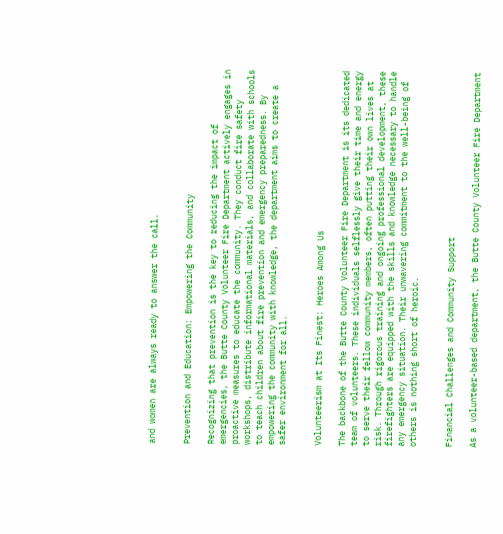and women are always ready to answer the call.


Prevention and Education: Empowering the Community

Recognizing that prevention is the key to reducing the impact of emergencies, the Butte County Volunteer Fire Department actively engages in proactive measures to educate the community. They conduct fire safety workshops, distribute informational materials, and collaborate with schools to teach children about fire prevention and emergency preparedness. By empowering the community with knowledge, the department aims to create a safer environment for all.


Volunteerism at Its Finest: Heroes Among Us

The backbone of the Butte County Volunteer Fire Department is its dedicated team of volunteers. These individuals selflessly give their time and energy to serve their fellow community members, often putting their own lives at risk. Through rigorous training and ongoing professional development, these firefighters are equipped with the skills and knowledge necessary to handle any emergency situation. Their unwavering commitment to the well-being of others is nothing short of heroic.


Financial Challenges and Community Support

As a volunteer-based department, the Butte County Volunteer Fire Department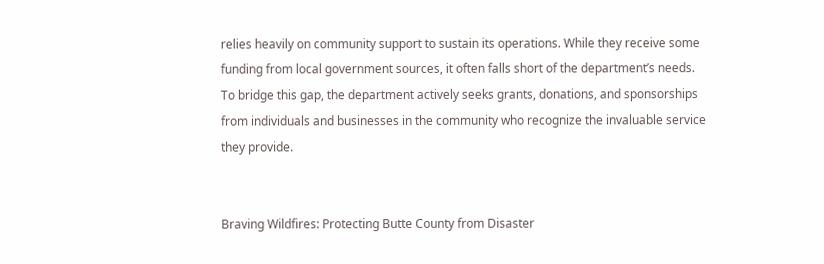relies heavily on community support to sustain its operations. While they receive some funding from local government sources, it often falls short of the department’s needs. To bridge this gap, the department actively seeks grants, donations, and sponsorships from individuals and businesses in the community who recognize the invaluable service they provide.


Braving Wildfires: Protecting Butte County from Disaster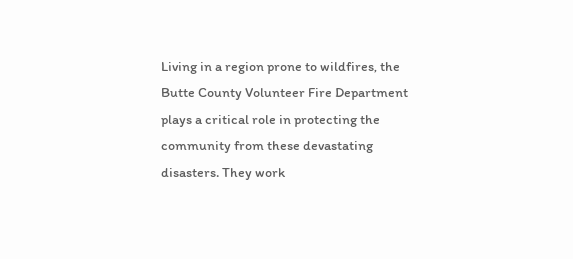Living in a region prone to wildfires, the Butte County Volunteer Fire Department plays a critical role in protecting the community from these devastating disasters. They work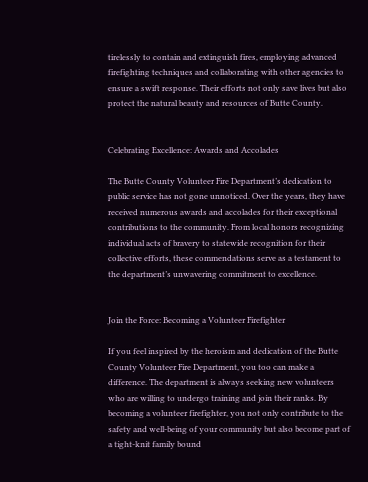tirelessly to contain and extinguish fires, employing advanced firefighting techniques and collaborating with other agencies to ensure a swift response. Their efforts not only save lives but also protect the natural beauty and resources of Butte County.


Celebrating Excellence: Awards and Accolades

The Butte County Volunteer Fire Department’s dedication to public service has not gone unnoticed. Over the years, they have received numerous awards and accolades for their exceptional contributions to the community. From local honors recognizing individual acts of bravery to statewide recognition for their collective efforts, these commendations serve as a testament to the department’s unwavering commitment to excellence.


Join the Force: Becoming a Volunteer Firefighter

If you feel inspired by the heroism and dedication of the Butte County Volunteer Fire Department, you too can make a difference. The department is always seeking new volunteers who are willing to undergo training and join their ranks. By becoming a volunteer firefighter, you not only contribute to the safety and well-being of your community but also become part of a tight-knit family bound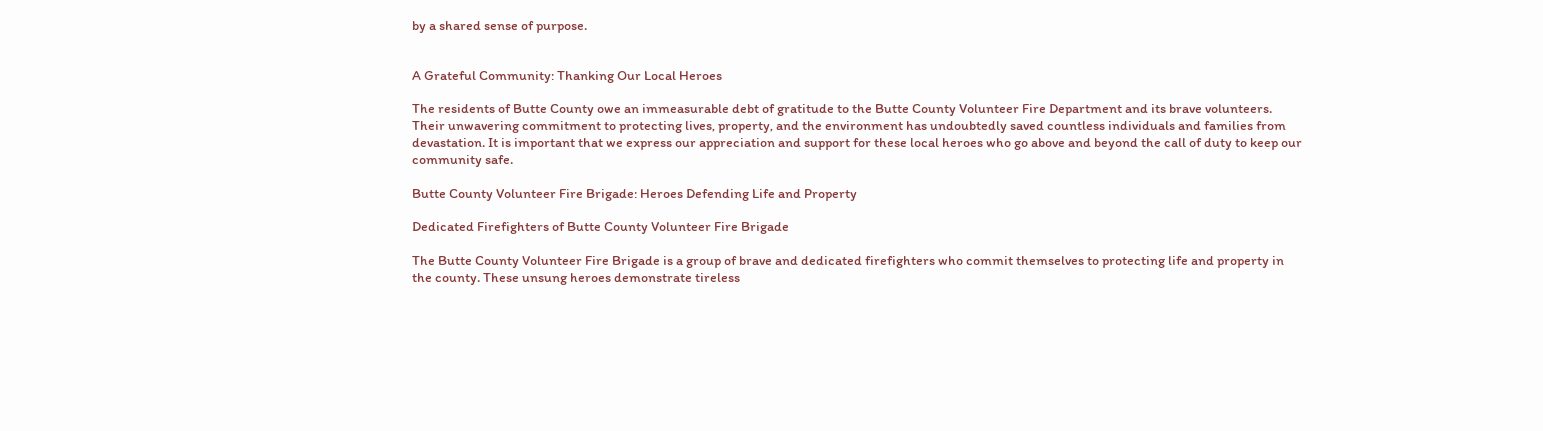by a shared sense of purpose.


A Grateful Community: Thanking Our Local Heroes

The residents of Butte County owe an immeasurable debt of gratitude to the Butte County Volunteer Fire Department and its brave volunteers. Their unwavering commitment to protecting lives, property, and the environment has undoubtedly saved countless individuals and families from devastation. It is important that we express our appreciation and support for these local heroes who go above and beyond the call of duty to keep our community safe.

Butte County Volunteer Fire Brigade: Heroes Defending Life and Property

Dedicated Firefighters of Butte County Volunteer Fire Brigade

The Butte County Volunteer Fire Brigade is a group of brave and dedicated firefighters who commit themselves to protecting life and property in the county. These unsung heroes demonstrate tireless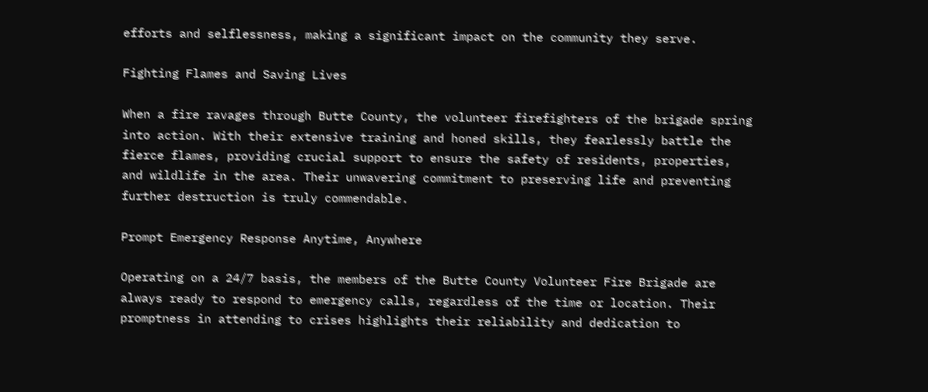efforts and selflessness, making a significant impact on the community they serve.

Fighting Flames and Saving Lives

When a fire ravages through Butte County, the volunteer firefighters of the brigade spring into action. With their extensive training and honed skills, they fearlessly battle the fierce flames, providing crucial support to ensure the safety of residents, properties, and wildlife in the area. Their unwavering commitment to preserving life and preventing further destruction is truly commendable.

Prompt Emergency Response Anytime, Anywhere

Operating on a 24/7 basis, the members of the Butte County Volunteer Fire Brigade are always ready to respond to emergency calls, regardless of the time or location. Their promptness in attending to crises highlights their reliability and dedication to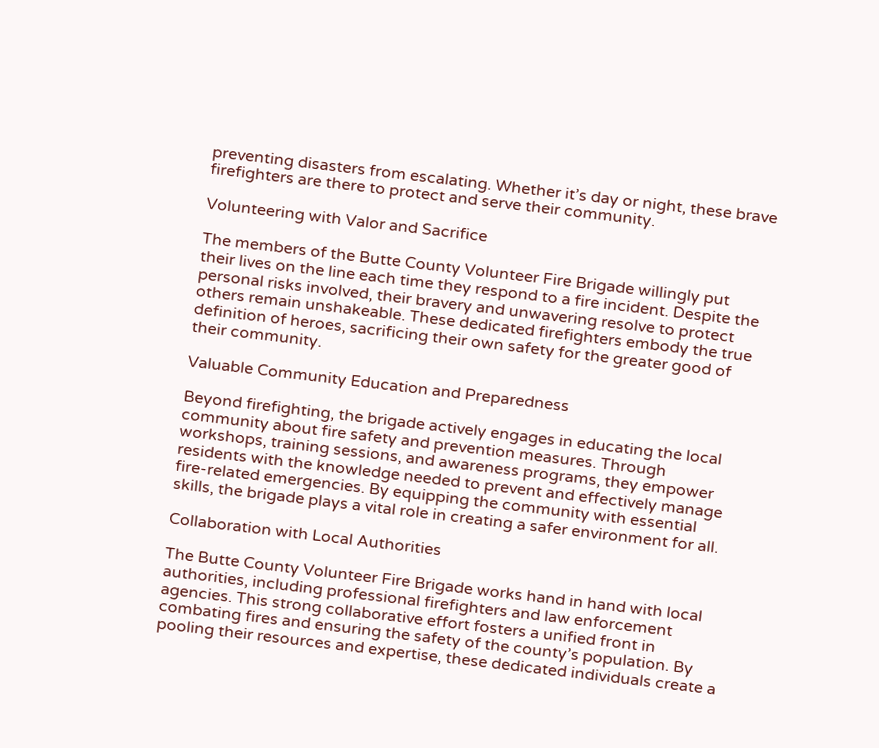preventing disasters from escalating. Whether it’s day or night, these brave firefighters are there to protect and serve their community.

Volunteering with Valor and Sacrifice

The members of the Butte County Volunteer Fire Brigade willingly put their lives on the line each time they respond to a fire incident. Despite the personal risks involved, their bravery and unwavering resolve to protect others remain unshakeable. These dedicated firefighters embody the true definition of heroes, sacrificing their own safety for the greater good of their community.

Valuable Community Education and Preparedness

Beyond firefighting, the brigade actively engages in educating the local community about fire safety and prevention measures. Through workshops, training sessions, and awareness programs, they empower residents with the knowledge needed to prevent and effectively manage fire-related emergencies. By equipping the community with essential skills, the brigade plays a vital role in creating a safer environment for all.

Collaboration with Local Authorities

The Butte County Volunteer Fire Brigade works hand in hand with local authorities, including professional firefighters and law enforcement agencies. This strong collaborative effort fosters a unified front in combating fires and ensuring the safety of the county’s population. By pooling their resources and expertise, these dedicated individuals create a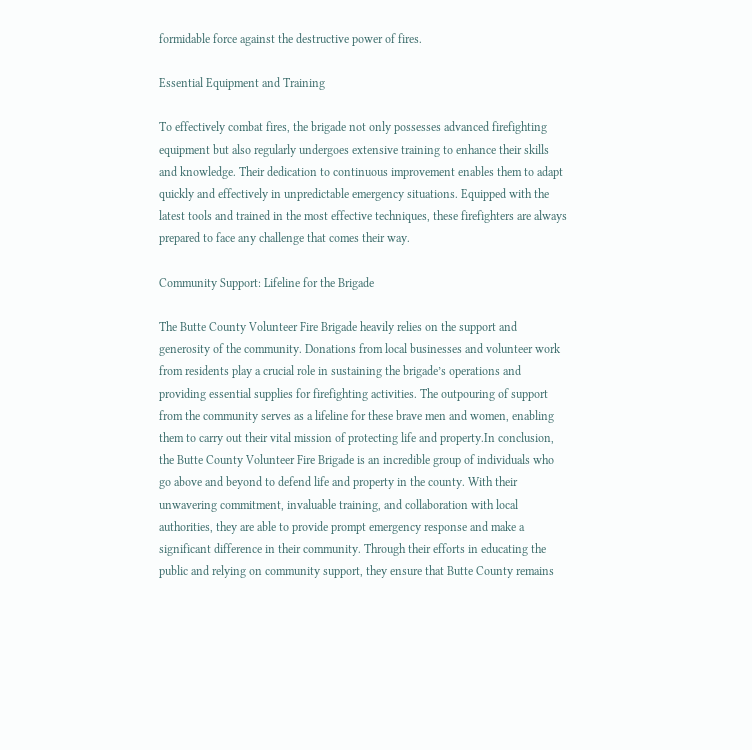formidable force against the destructive power of fires.

Essential Equipment and Training

To effectively combat fires, the brigade not only possesses advanced firefighting equipment but also regularly undergoes extensive training to enhance their skills and knowledge. Their dedication to continuous improvement enables them to adapt quickly and effectively in unpredictable emergency situations. Equipped with the latest tools and trained in the most effective techniques, these firefighters are always prepared to face any challenge that comes their way.

Community Support: Lifeline for the Brigade

The Butte County Volunteer Fire Brigade heavily relies on the support and generosity of the community. Donations from local businesses and volunteer work from residents play a crucial role in sustaining the brigade’s operations and providing essential supplies for firefighting activities. The outpouring of support from the community serves as a lifeline for these brave men and women, enabling them to carry out their vital mission of protecting life and property.In conclusion, the Butte County Volunteer Fire Brigade is an incredible group of individuals who go above and beyond to defend life and property in the county. With their unwavering commitment, invaluable training, and collaboration with local authorities, they are able to provide prompt emergency response and make a significant difference in their community. Through their efforts in educating the public and relying on community support, they ensure that Butte County remains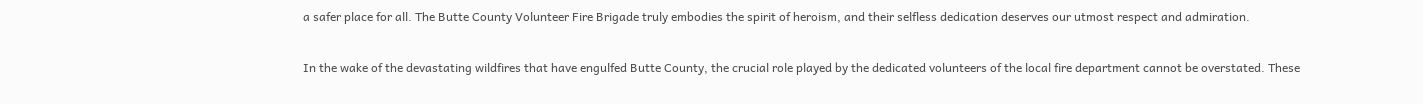a safer place for all. The Butte County Volunteer Fire Brigade truly embodies the spirit of heroism, and their selfless dedication deserves our utmost respect and admiration.

In the wake of the devastating wildfires that have engulfed Butte County, the crucial role played by the dedicated volunteers of the local fire department cannot be overstated. These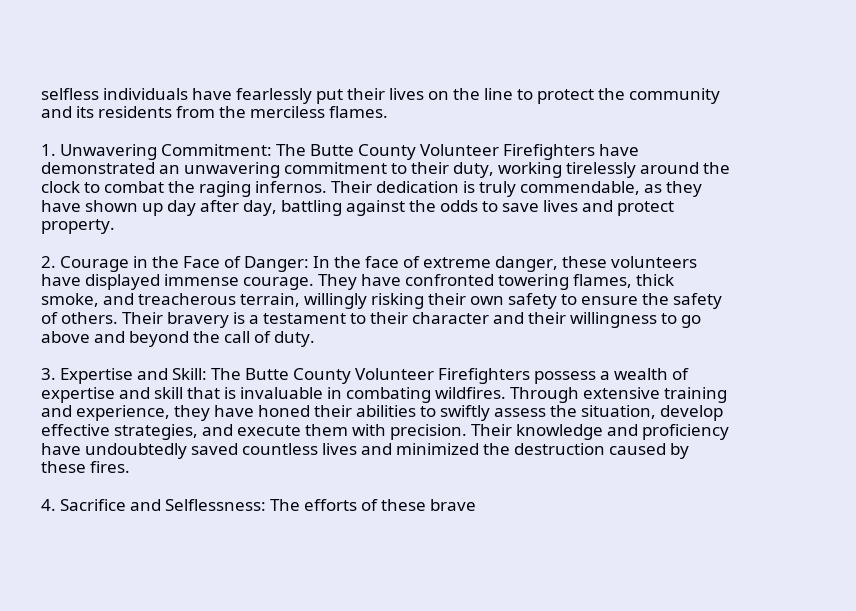selfless individuals have fearlessly put their lives on the line to protect the community and its residents from the merciless flames.

1. Unwavering Commitment: The Butte County Volunteer Firefighters have demonstrated an unwavering commitment to their duty, working tirelessly around the clock to combat the raging infernos. Their dedication is truly commendable, as they have shown up day after day, battling against the odds to save lives and protect property.

2. Courage in the Face of Danger: In the face of extreme danger, these volunteers have displayed immense courage. They have confronted towering flames, thick smoke, and treacherous terrain, willingly risking their own safety to ensure the safety of others. Their bravery is a testament to their character and their willingness to go above and beyond the call of duty.

3. Expertise and Skill: The Butte County Volunteer Firefighters possess a wealth of expertise and skill that is invaluable in combating wildfires. Through extensive training and experience, they have honed their abilities to swiftly assess the situation, develop effective strategies, and execute them with precision. Their knowledge and proficiency have undoubtedly saved countless lives and minimized the destruction caused by these fires.

4. Sacrifice and Selflessness: The efforts of these brave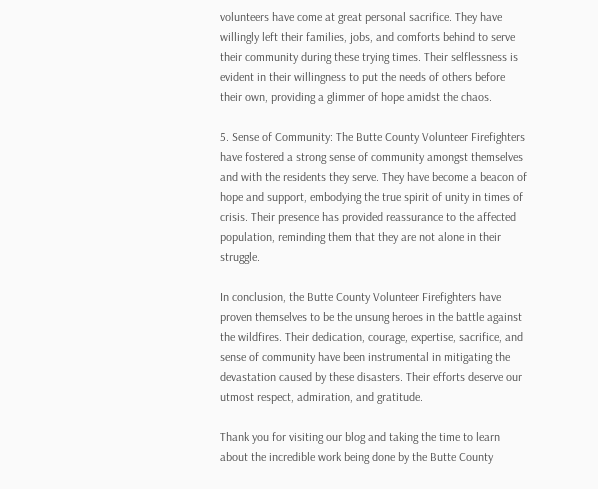volunteers have come at great personal sacrifice. They have willingly left their families, jobs, and comforts behind to serve their community during these trying times. Their selflessness is evident in their willingness to put the needs of others before their own, providing a glimmer of hope amidst the chaos.

5. Sense of Community: The Butte County Volunteer Firefighters have fostered a strong sense of community amongst themselves and with the residents they serve. They have become a beacon of hope and support, embodying the true spirit of unity in times of crisis. Their presence has provided reassurance to the affected population, reminding them that they are not alone in their struggle.

In conclusion, the Butte County Volunteer Firefighters have proven themselves to be the unsung heroes in the battle against the wildfires. Their dedication, courage, expertise, sacrifice, and sense of community have been instrumental in mitigating the devastation caused by these disasters. Their efforts deserve our utmost respect, admiration, and gratitude.

Thank you for visiting our blog and taking the time to learn about the incredible work being done by the Butte County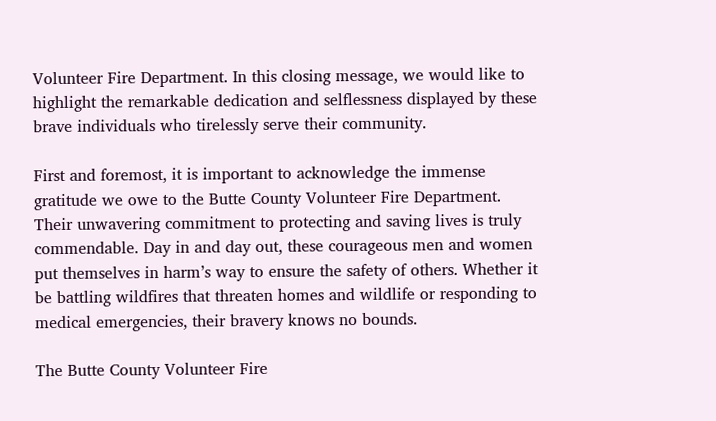Volunteer Fire Department. In this closing message, we would like to highlight the remarkable dedication and selflessness displayed by these brave individuals who tirelessly serve their community.

First and foremost, it is important to acknowledge the immense gratitude we owe to the Butte County Volunteer Fire Department. Their unwavering commitment to protecting and saving lives is truly commendable. Day in and day out, these courageous men and women put themselves in harm’s way to ensure the safety of others. Whether it be battling wildfires that threaten homes and wildlife or responding to medical emergencies, their bravery knows no bounds.

The Butte County Volunteer Fire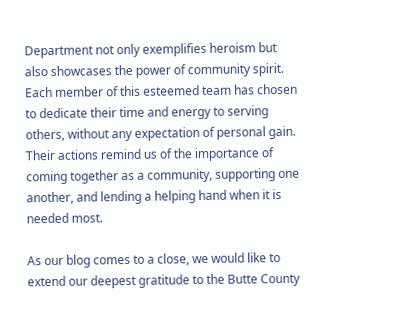Department not only exemplifies heroism but also showcases the power of community spirit. Each member of this esteemed team has chosen to dedicate their time and energy to serving others, without any expectation of personal gain. Their actions remind us of the importance of coming together as a community, supporting one another, and lending a helping hand when it is needed most.

As our blog comes to a close, we would like to extend our deepest gratitude to the Butte County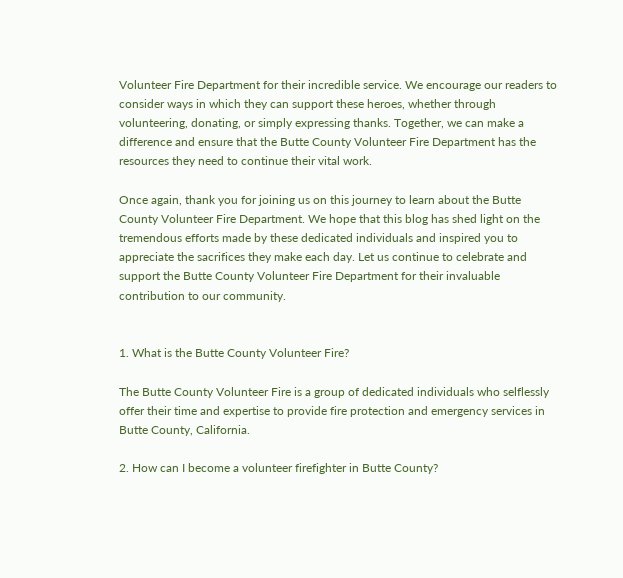Volunteer Fire Department for their incredible service. We encourage our readers to consider ways in which they can support these heroes, whether through volunteering, donating, or simply expressing thanks. Together, we can make a difference and ensure that the Butte County Volunteer Fire Department has the resources they need to continue their vital work.

Once again, thank you for joining us on this journey to learn about the Butte County Volunteer Fire Department. We hope that this blog has shed light on the tremendous efforts made by these dedicated individuals and inspired you to appreciate the sacrifices they make each day. Let us continue to celebrate and support the Butte County Volunteer Fire Department for their invaluable contribution to our community.


1. What is the Butte County Volunteer Fire?

The Butte County Volunteer Fire is a group of dedicated individuals who selflessly offer their time and expertise to provide fire protection and emergency services in Butte County, California.

2. How can I become a volunteer firefighter in Butte County?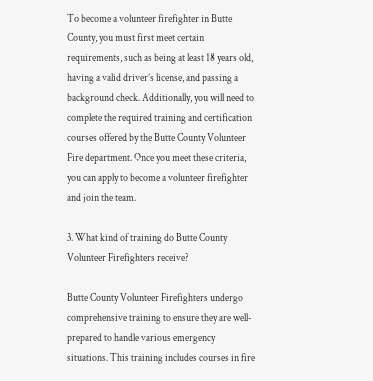To become a volunteer firefighter in Butte County, you must first meet certain requirements, such as being at least 18 years old, having a valid driver’s license, and passing a background check. Additionally, you will need to complete the required training and certification courses offered by the Butte County Volunteer Fire department. Once you meet these criteria, you can apply to become a volunteer firefighter and join the team.

3. What kind of training do Butte County Volunteer Firefighters receive?

Butte County Volunteer Firefighters undergo comprehensive training to ensure they are well-prepared to handle various emergency situations. This training includes courses in fire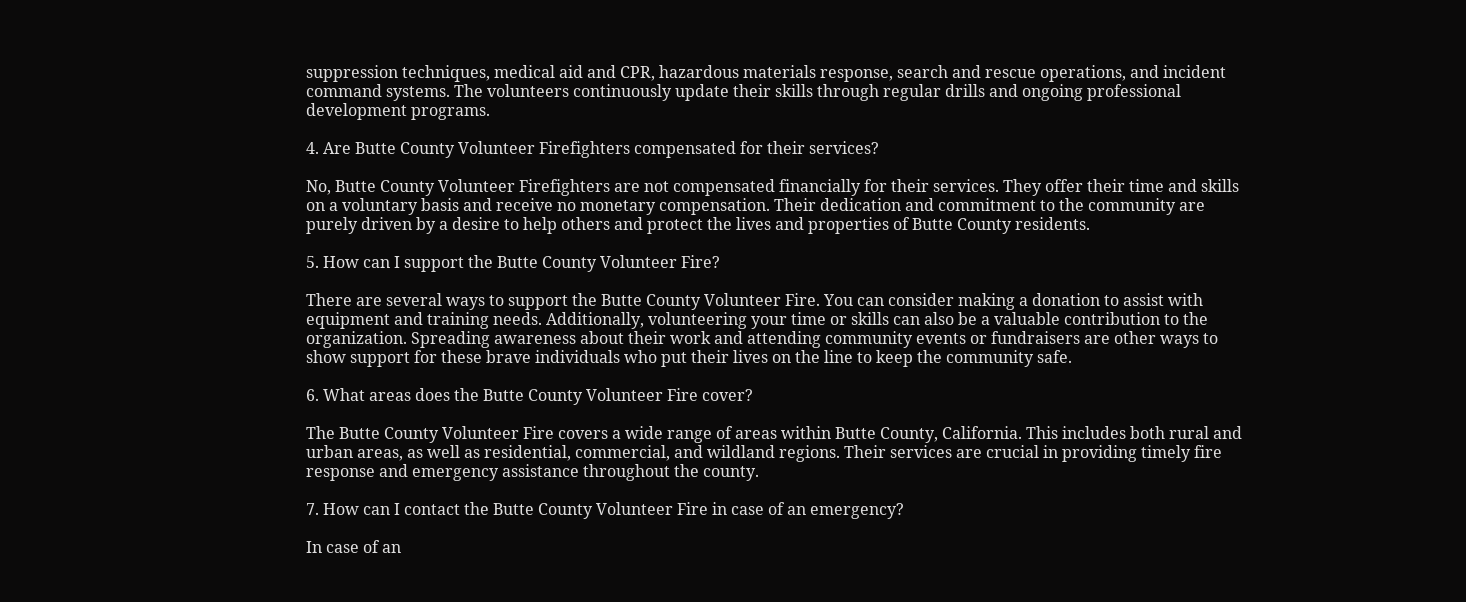suppression techniques, medical aid and CPR, hazardous materials response, search and rescue operations, and incident command systems. The volunteers continuously update their skills through regular drills and ongoing professional development programs.

4. Are Butte County Volunteer Firefighters compensated for their services?

No, Butte County Volunteer Firefighters are not compensated financially for their services. They offer their time and skills on a voluntary basis and receive no monetary compensation. Their dedication and commitment to the community are purely driven by a desire to help others and protect the lives and properties of Butte County residents.

5. How can I support the Butte County Volunteer Fire?

There are several ways to support the Butte County Volunteer Fire. You can consider making a donation to assist with equipment and training needs. Additionally, volunteering your time or skills can also be a valuable contribution to the organization. Spreading awareness about their work and attending community events or fundraisers are other ways to show support for these brave individuals who put their lives on the line to keep the community safe.

6. What areas does the Butte County Volunteer Fire cover?

The Butte County Volunteer Fire covers a wide range of areas within Butte County, California. This includes both rural and urban areas, as well as residential, commercial, and wildland regions. Their services are crucial in providing timely fire response and emergency assistance throughout the county.

7. How can I contact the Butte County Volunteer Fire in case of an emergency?

In case of an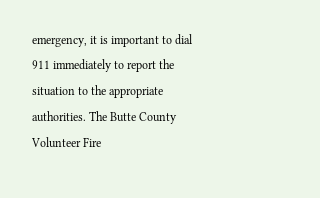emergency, it is important to dial 911 immediately to report the situation to the appropriate authorities. The Butte County Volunteer Fire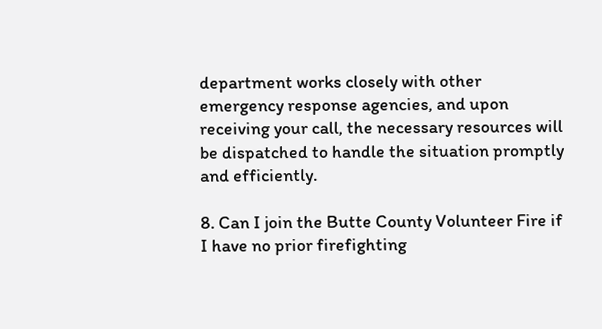department works closely with other emergency response agencies, and upon receiving your call, the necessary resources will be dispatched to handle the situation promptly and efficiently.

8. Can I join the Butte County Volunteer Fire if I have no prior firefighting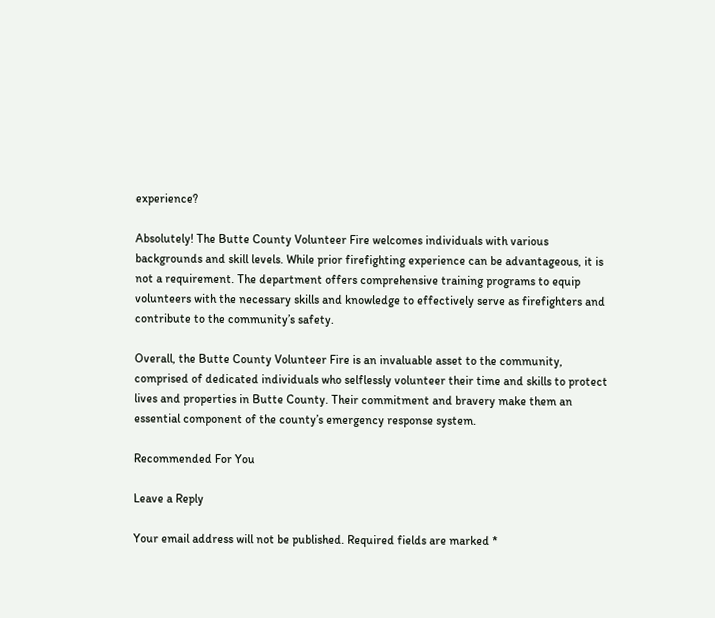experience?

Absolutely! The Butte County Volunteer Fire welcomes individuals with various backgrounds and skill levels. While prior firefighting experience can be advantageous, it is not a requirement. The department offers comprehensive training programs to equip volunteers with the necessary skills and knowledge to effectively serve as firefighters and contribute to the community’s safety.

Overall, the Butte County Volunteer Fire is an invaluable asset to the community, comprised of dedicated individuals who selflessly volunteer their time and skills to protect lives and properties in Butte County. Their commitment and bravery make them an essential component of the county’s emergency response system.

Recommended For You

Leave a Reply

Your email address will not be published. Required fields are marked *